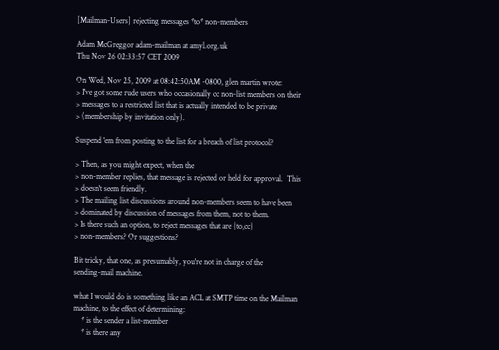[Mailman-Users] rejecting messages *to* non-members

Adam McGreggor adam-mailman at amyl.org.uk
Thu Nov 26 02:33:57 CET 2009

On Wed, Nov 25, 2009 at 08:42:50AM -0800, glen martin wrote:
> I've got some rude users who occasionally cc non-list members on their
> messages to a restricted list that is actually intended to be private
> (membership by invitation only).

Suspend 'em from posting to the list for a breach of list protocol?

> Then, as you might expect, when the
> non-member replies, that message is rejected or held for approval.  This
> doesn't seem friendly.
> The mailing list discussions around non-members seem to have been
> dominated by discussion of messages from them, not to them.
> Is there such an option, to reject messages that are {to,cc}
> non-members? Or suggestions?

Bit tricky, that one, as presumably, you're not in charge of the
sending-mail machine.

what I would do is something like an ACL at SMTP time on the Mailman
machine, to the effect of determining:
    * is the sender a list-member
    * is there any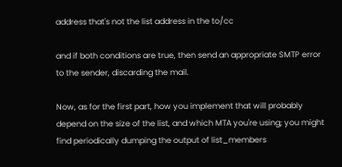address that's not the list address in the to/cc

and if both conditions are true, then send an appropriate SMTP error
to the sender, discarding the mail.

Now, as for the first part, how you implement that will probably
depend on the size of the list, and which MTA you're using; you might
find periodically dumping the output of list_members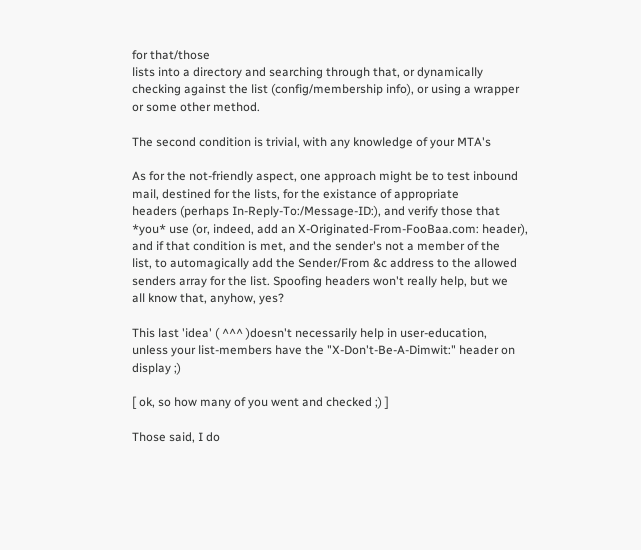for that/those
lists into a directory and searching through that, or dynamically
checking against the list (config/membership info), or using a wrapper
or some other method.

The second condition is trivial, with any knowledge of your MTA's

As for the not-friendly aspect, one approach might be to test inbound
mail, destined for the lists, for the existance of appropriate
headers (perhaps In-Reply-To:/Message-ID:), and verify those that
*you* use (or, indeed, add an X-Originated-From-FooBaa.com: header),
and if that condition is met, and the sender's not a member of the
list, to automagically add the Sender/From &c address to the allowed
senders array for the list. Spoofing headers won't really help, but we
all know that, anyhow, yes?

This last 'idea' ( ^^^ )doesn't necessarily help in user-education,
unless your list-members have the "X-Don't-Be-A-Dimwit:" header on
display ;)

[ ok, so how many of you went and checked ;) ]

Those said, I do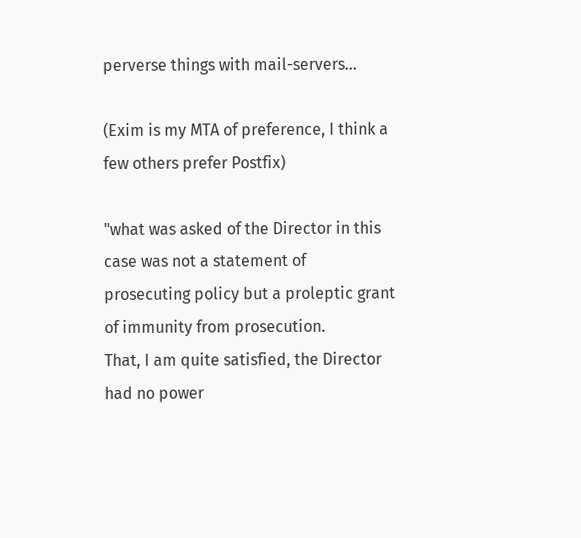perverse things with mail-servers...

(Exim is my MTA of preference, I think a few others prefer Postfix)

"what was asked of the Director in this case was not a statement of
prosecuting policy but a proleptic grant of immunity from prosecution.
That, I am quite satisfied, the Director had no power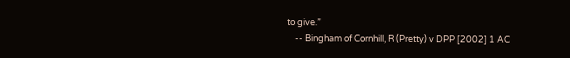to give.”
    -- Bingham of Cornhill, R (Pretty) v DPP [2002] 1 AC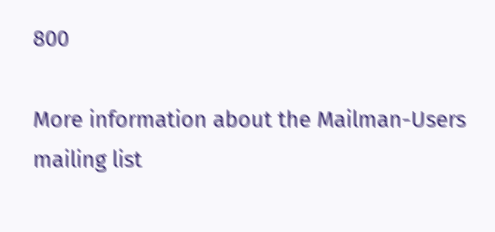800

More information about the Mailman-Users mailing list